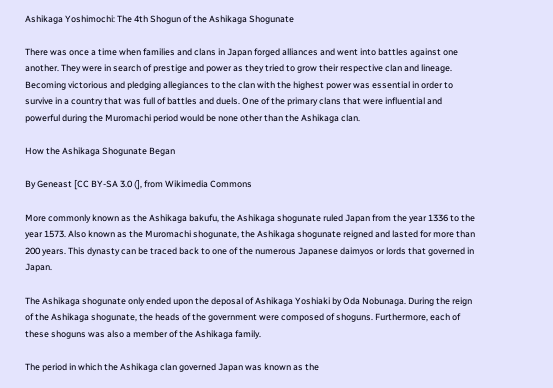Ashikaga Yoshimochi: The 4th Shogun of the Ashikaga Shogunate

There was once a time when families and clans in Japan forged alliances and went into battles against one another. They were in search of prestige and power as they tried to grow their respective clan and lineage. Becoming victorious and pledging allegiances to the clan with the highest power was essential in order to survive in a country that was full of battles and duels. One of the primary clans that were influential and powerful during the Muromachi period would be none other than the Ashikaga clan.

How the Ashikaga Shogunate Began

By Geneast [CC BY-SA 3.0 (], from Wikimedia Commons

More commonly known as the Ashikaga bakufu, the Ashikaga shogunate ruled Japan from the year 1336 to the year 1573. Also known as the Muromachi shogunate, the Ashikaga shogunate reigned and lasted for more than 200 years. This dynasty can be traced back to one of the numerous Japanese daimyos or lords that governed in Japan.

The Ashikaga shogunate only ended upon the deposal of Ashikaga Yoshiaki by Oda Nobunaga. During the reign of the Ashikaga shogunate, the heads of the government were composed of shoguns. Furthermore, each of these shoguns was also a member of the Ashikaga family.

The period in which the Ashikaga clan governed Japan was known as the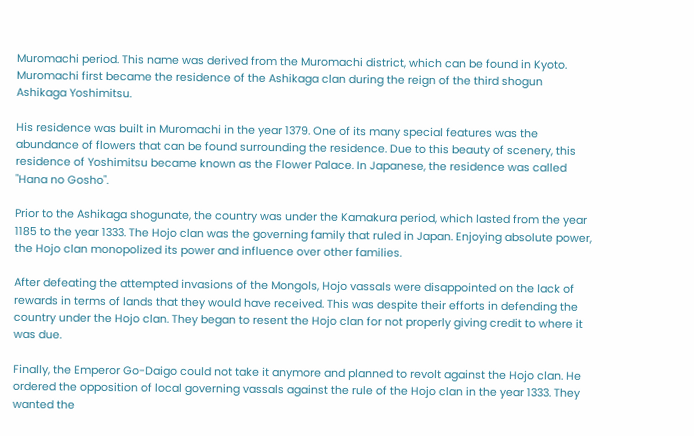Muromachi period. This name was derived from the Muromachi district, which can be found in Kyoto. Muromachi first became the residence of the Ashikaga clan during the reign of the third shogun Ashikaga Yoshimitsu.

His residence was built in Muromachi in the year 1379. One of its many special features was the abundance of flowers that can be found surrounding the residence. Due to this beauty of scenery, this residence of Yoshimitsu became known as the Flower Palace. In Japanese, the residence was called "Hana no Gosho".

Prior to the Ashikaga shogunate, the country was under the Kamakura period, which lasted from the year 1185 to the year 1333. The Hojo clan was the governing family that ruled in Japan. Enjoying absolute power, the Hojo clan monopolized its power and influence over other families.

After defeating the attempted invasions of the Mongols, Hojo vassals were disappointed on the lack of rewards in terms of lands that they would have received. This was despite their efforts in defending the country under the Hojo clan. They began to resent the Hojo clan for not properly giving credit to where it was due.

Finally, the Emperor Go-Daigo could not take it anymore and planned to revolt against the Hojo clan. He ordered the opposition of local governing vassals against the rule of the Hojo clan in the year 1333. They wanted the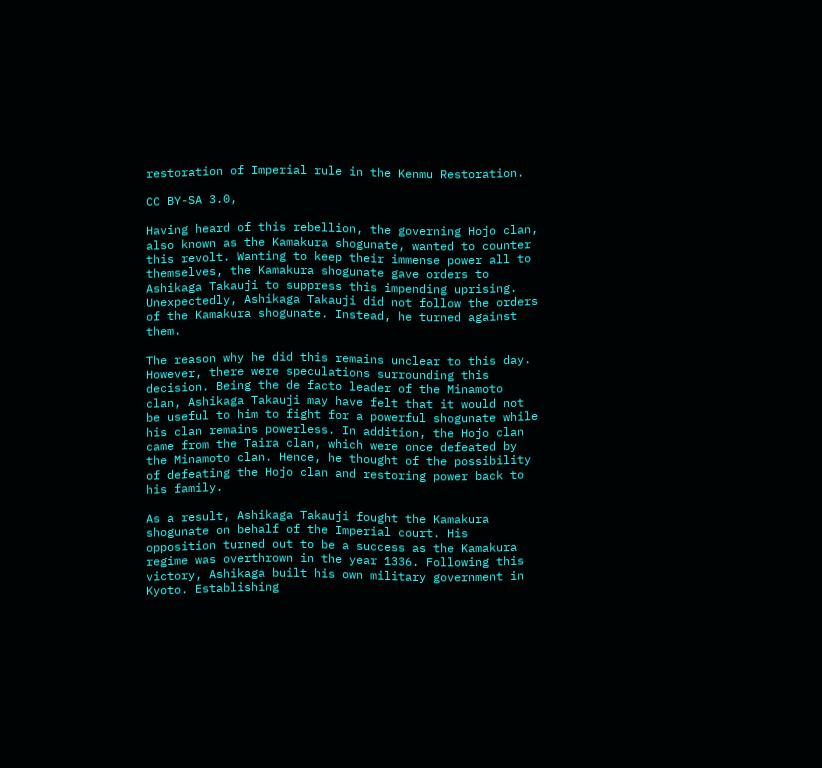restoration of Imperial rule in the Kenmu Restoration.

CC BY-SA 3.0,

Having heard of this rebellion, the governing Hojo clan, also known as the Kamakura shogunate, wanted to counter this revolt. Wanting to keep their immense power all to themselves, the Kamakura shogunate gave orders to Ashikaga Takauji to suppress this impending uprising. Unexpectedly, Ashikaga Takauji did not follow the orders of the Kamakura shogunate. Instead, he turned against them.

The reason why he did this remains unclear to this day. However, there were speculations surrounding this decision. Being the de facto leader of the Minamoto clan, Ashikaga Takauji may have felt that it would not be useful to him to fight for a powerful shogunate while his clan remains powerless. In addition, the Hojo clan came from the Taira clan, which were once defeated by the Minamoto clan. Hence, he thought of the possibility of defeating the Hojo clan and restoring power back to his family.

As a result, Ashikaga Takauji fought the Kamakura shogunate on behalf of the Imperial court. His opposition turned out to be a success as the Kamakura regime was overthrown in the year 1336. Following this victory, Ashikaga built his own military government in Kyoto. Establishing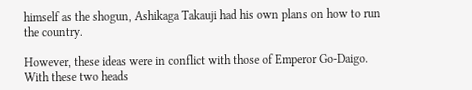himself as the shogun, Ashikaga Takauji had his own plans on how to run the country.

However, these ideas were in conflict with those of Emperor Go-Daigo. With these two heads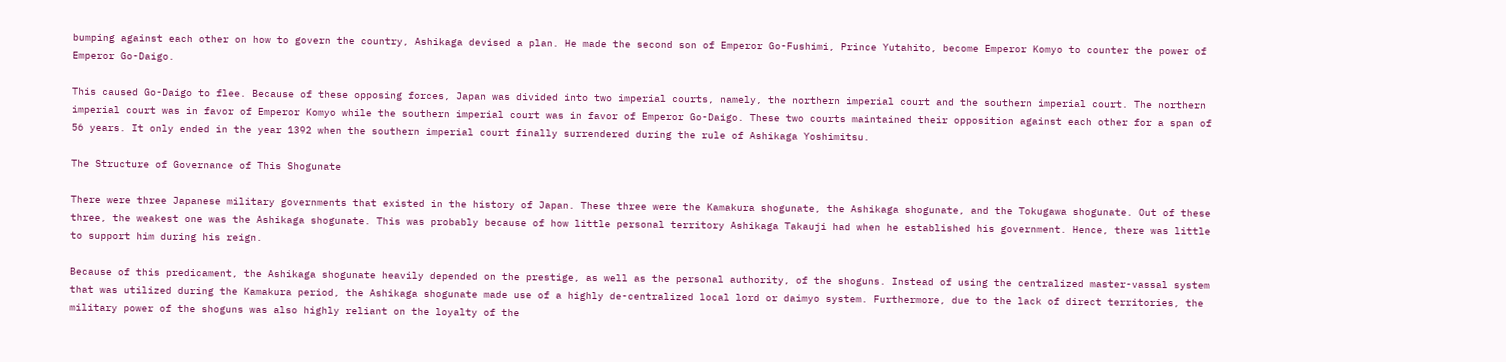bumping against each other on how to govern the country, Ashikaga devised a plan. He made the second son of Emperor Go-Fushimi, Prince Yutahito, become Emperor Komyo to counter the power of Emperor Go-Daigo.

This caused Go-Daigo to flee. Because of these opposing forces, Japan was divided into two imperial courts, namely, the northern imperial court and the southern imperial court. The northern imperial court was in favor of Emperor Komyo while the southern imperial court was in favor of Emperor Go-Daigo. These two courts maintained their opposition against each other for a span of 56 years. It only ended in the year 1392 when the southern imperial court finally surrendered during the rule of Ashikaga Yoshimitsu.

The Structure of Governance of This Shogunate

There were three Japanese military governments that existed in the history of Japan. These three were the Kamakura shogunate, the Ashikaga shogunate, and the Tokugawa shogunate. Out of these three, the weakest one was the Ashikaga shogunate. This was probably because of how little personal territory Ashikaga Takauji had when he established his government. Hence, there was little to support him during his reign.

Because of this predicament, the Ashikaga shogunate heavily depended on the prestige, as well as the personal authority, of the shoguns. Instead of using the centralized master-vassal system that was utilized during the Kamakura period, the Ashikaga shogunate made use of a highly de-centralized local lord or daimyo system. Furthermore, due to the lack of direct territories, the military power of the shoguns was also highly reliant on the loyalty of the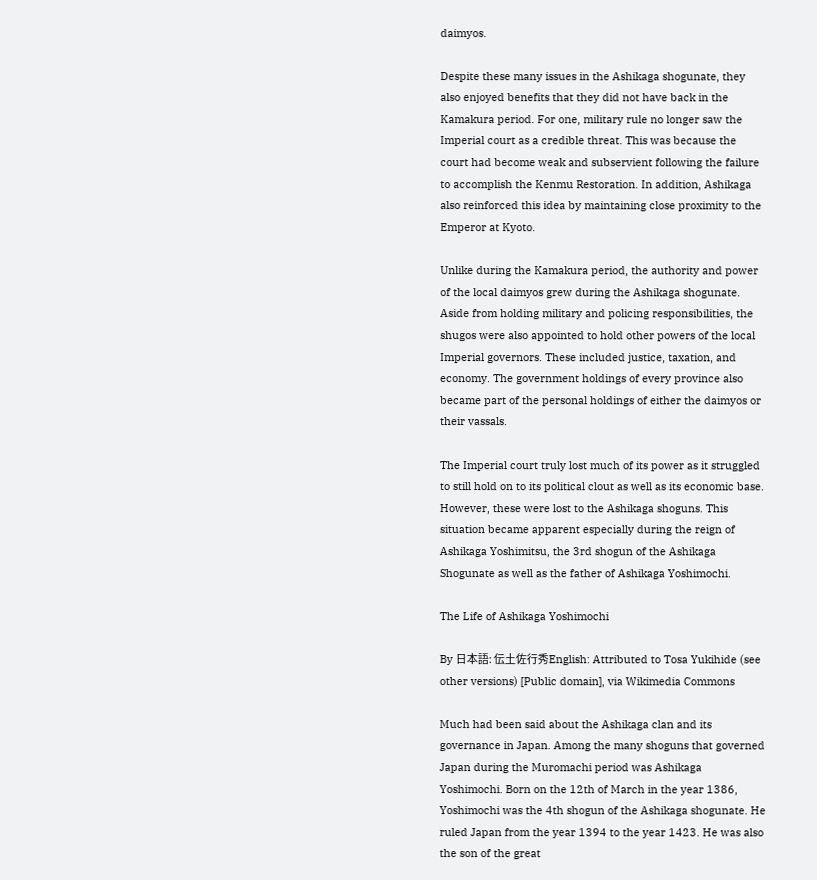daimyos.

Despite these many issues in the Ashikaga shogunate, they also enjoyed benefits that they did not have back in the Kamakura period. For one, military rule no longer saw the Imperial court as a credible threat. This was because the court had become weak and subservient following the failure to accomplish the Kenmu Restoration. In addition, Ashikaga also reinforced this idea by maintaining close proximity to the Emperor at Kyoto.

Unlike during the Kamakura period, the authority and power of the local daimyos grew during the Ashikaga shogunate. Aside from holding military and policing responsibilities, the shugos were also appointed to hold other powers of the local Imperial governors. These included justice, taxation, and economy. The government holdings of every province also became part of the personal holdings of either the daimyos or their vassals.

The Imperial court truly lost much of its power as it struggled to still hold on to its political clout as well as its economic base. However, these were lost to the Ashikaga shoguns. This situation became apparent especially during the reign of Ashikaga Yoshimitsu, the 3rd shogun of the Ashikaga Shogunate as well as the father of Ashikaga Yoshimochi.

The Life of Ashikaga Yoshimochi

By 日本語: 伝土佐行秀English: Attributed to Tosa Yukihide (see other versions) [Public domain], via Wikimedia Commons

Much had been said about the Ashikaga clan and its governance in Japan. Among the many shoguns that governed Japan during the Muromachi period was Ashikaga Yoshimochi. Born on the 12th of March in the year 1386, Yoshimochi was the 4th shogun of the Ashikaga shogunate. He ruled Japan from the year 1394 to the year 1423. He was also the son of the great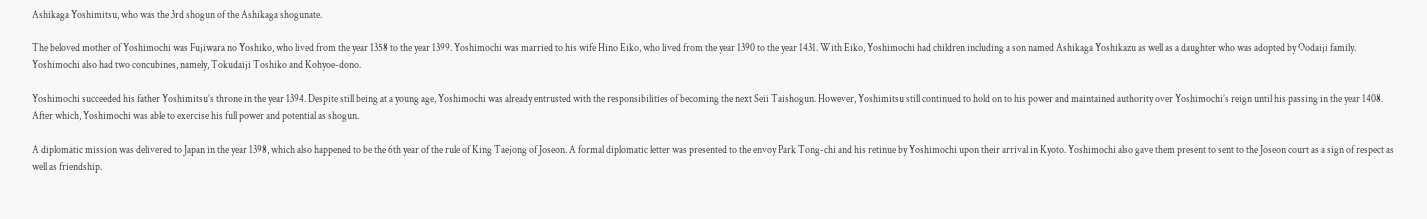Ashikaga Yoshimitsu, who was the 3rd shogun of the Ashikaga shogunate.

The beloved mother of Yoshimochi was Fujiwara no Yoshiko, who lived from the year 1358 to the year 1399. Yoshimochi was married to his wife Hino Eiko, who lived from the year 1390 to the year 1431. With Eiko, Yoshimochi had children including a son named Ashikaga Yoshikazu as well as a daughter who was adopted by Oodaiji family. Yoshimochi also had two concubines, namely, Tokudaiji Toshiko and Kohyoe-dono.

Yoshimochi succeeded his father Yoshimitsu’s throne in the year 1394. Despite still being at a young age, Yoshimochi was already entrusted with the responsibilities of becoming the next Seii Taishogun. However, Yoshimitsu still continued to hold on to his power and maintained authority over Yoshimochi’s reign until his passing in the year 1408. After which, Yoshimochi was able to exercise his full power and potential as shogun.

A diplomatic mission was delivered to Japan in the year 1398, which also happened to be the 6th year of the rule of King Taejong of Joseon. A formal diplomatic letter was presented to the envoy Park Tong-chi and his retinue by Yoshimochi upon their arrival in Kyoto. Yoshimochi also gave them present to sent to the Joseon court as a sign of respect as well as friendship.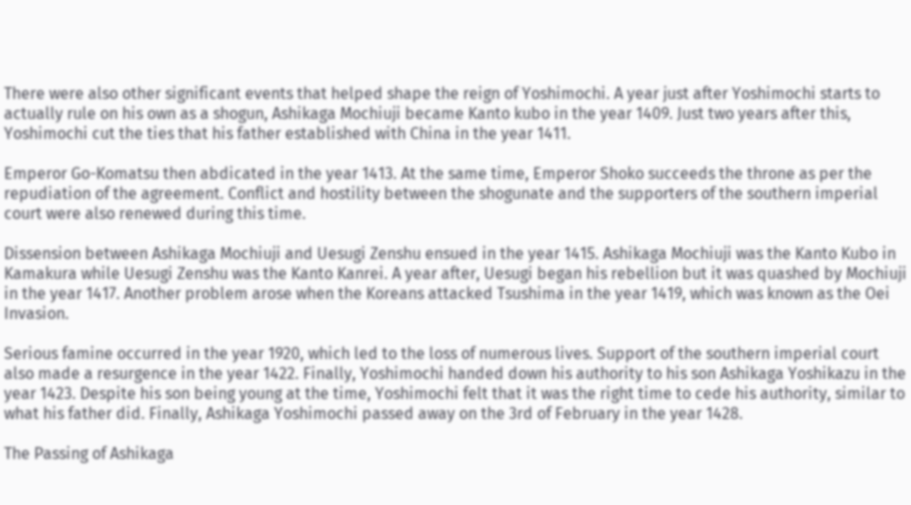There were also other significant events that helped shape the reign of Yoshimochi. A year just after Yoshimochi starts to actually rule on his own as a shogun, Ashikaga Mochiuji became Kanto kubo in the year 1409. Just two years after this, Yoshimochi cut the ties that his father established with China in the year 1411.

Emperor Go-Komatsu then abdicated in the year 1413. At the same time, Emperor Shoko succeeds the throne as per the repudiation of the agreement. Conflict and hostility between the shogunate and the supporters of the southern imperial court were also renewed during this time.

Dissension between Ashikaga Mochiuji and Uesugi Zenshu ensued in the year 1415. Ashikaga Mochiuji was the Kanto Kubo in Kamakura while Uesugi Zenshu was the Kanto Kanrei. A year after, Uesugi began his rebellion but it was quashed by Mochiuji in the year 1417. Another problem arose when the Koreans attacked Tsushima in the year 1419, which was known as the Oei Invasion.

Serious famine occurred in the year 1920, which led to the loss of numerous lives. Support of the southern imperial court also made a resurgence in the year 1422. Finally, Yoshimochi handed down his authority to his son Ashikaga Yoshikazu in the year 1423. Despite his son being young at the time, Yoshimochi felt that it was the right time to cede his authority, similar to what his father did. Finally, Ashikaga Yoshimochi passed away on the 3rd of February in the year 1428.

The Passing of Ashikaga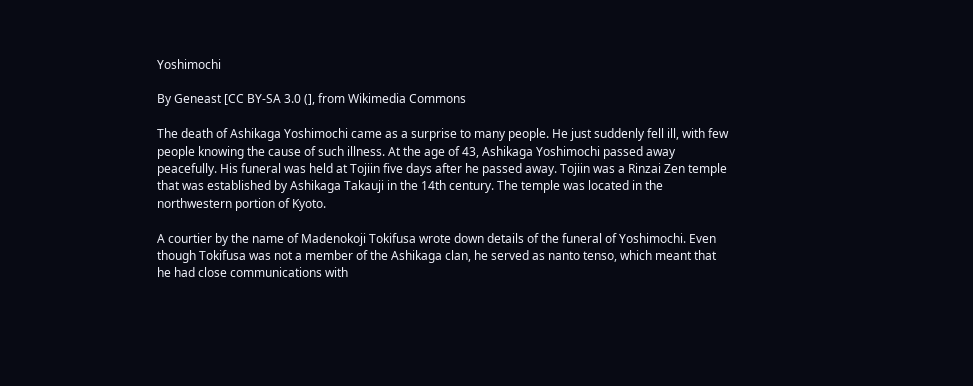Yoshimochi

By Geneast [CC BY-SA 3.0 (], from Wikimedia Commons

The death of Ashikaga Yoshimochi came as a surprise to many people. He just suddenly fell ill, with few people knowing the cause of such illness. At the age of 43, Ashikaga Yoshimochi passed away peacefully. His funeral was held at Tojiin five days after he passed away. Tojiin was a Rinzai Zen temple that was established by Ashikaga Takauji in the 14th century. The temple was located in the northwestern portion of Kyoto.

A courtier by the name of Madenokoji Tokifusa wrote down details of the funeral of Yoshimochi. Even though Tokifusa was not a member of the Ashikaga clan, he served as nanto tenso, which meant that he had close communications with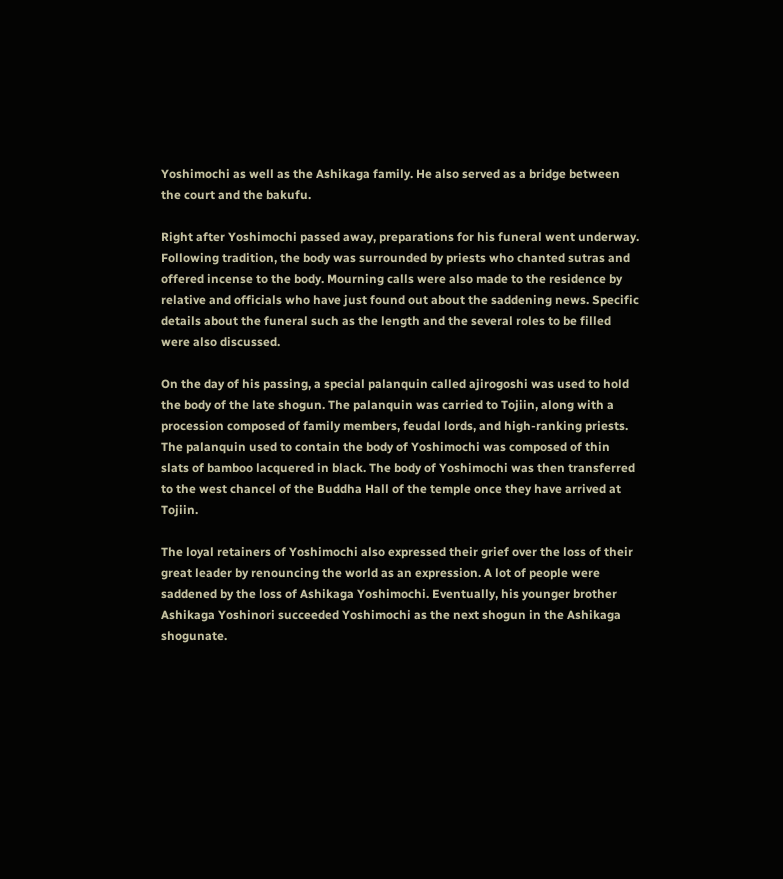Yoshimochi as well as the Ashikaga family. He also served as a bridge between the court and the bakufu.

Right after Yoshimochi passed away, preparations for his funeral went underway. Following tradition, the body was surrounded by priests who chanted sutras and offered incense to the body. Mourning calls were also made to the residence by relative and officials who have just found out about the saddening news. Specific details about the funeral such as the length and the several roles to be filled were also discussed.

On the day of his passing, a special palanquin called ajirogoshi was used to hold the body of the late shogun. The palanquin was carried to Tojiin, along with a procession composed of family members, feudal lords, and high-ranking priests. The palanquin used to contain the body of Yoshimochi was composed of thin slats of bamboo lacquered in black. The body of Yoshimochi was then transferred to the west chancel of the Buddha Hall of the temple once they have arrived at Tojiin.

The loyal retainers of Yoshimochi also expressed their grief over the loss of their great leader by renouncing the world as an expression. A lot of people were saddened by the loss of Ashikaga Yoshimochi. Eventually, his younger brother Ashikaga Yoshinori succeeded Yoshimochi as the next shogun in the Ashikaga shogunate.